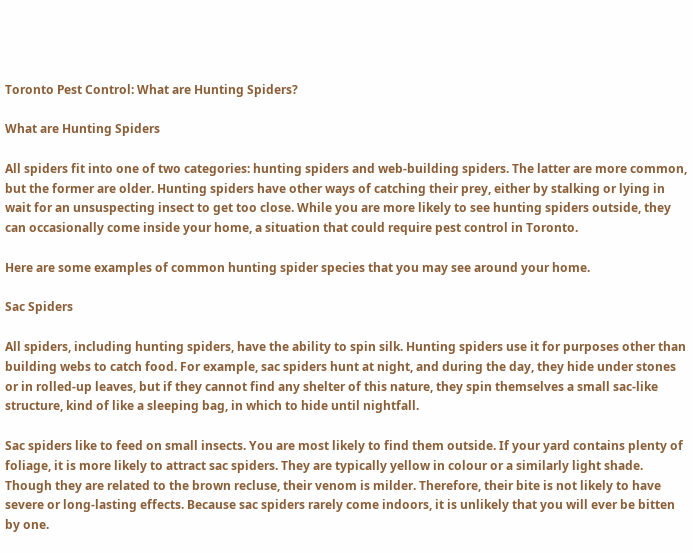Toronto Pest Control: What are Hunting Spiders?

What are Hunting Spiders

All spiders fit into one of two categories: hunting spiders and web-building spiders. The latter are more common, but the former are older. Hunting spiders have other ways of catching their prey, either by stalking or lying in wait for an unsuspecting insect to get too close. While you are more likely to see hunting spiders outside, they can occasionally come inside your home, a situation that could require pest control in Toronto.

Here are some examples of common hunting spider species that you may see around your home.

Sac Spiders

All spiders, including hunting spiders, have the ability to spin silk. Hunting spiders use it for purposes other than building webs to catch food. For example, sac spiders hunt at night, and during the day, they hide under stones or in rolled-up leaves, but if they cannot find any shelter of this nature, they spin themselves a small sac-like structure, kind of like a sleeping bag, in which to hide until nightfall.

Sac spiders like to feed on small insects. You are most likely to find them outside. If your yard contains plenty of foliage, it is more likely to attract sac spiders. They are typically yellow in colour or a similarly light shade. Though they are related to the brown recluse, their venom is milder. Therefore, their bite is not likely to have severe or long-lasting effects. Because sac spiders rarely come indoors, it is unlikely that you will ever be bitten by one.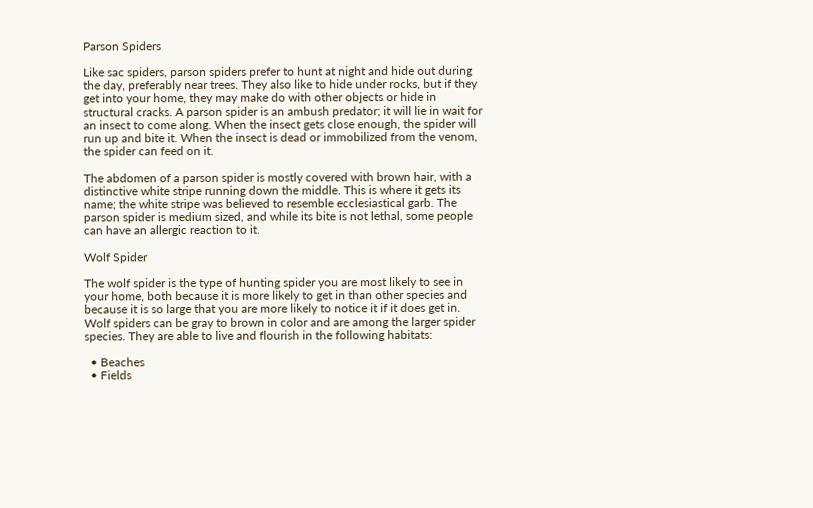Parson Spiders

Like sac spiders, parson spiders prefer to hunt at night and hide out during the day, preferably near trees. They also like to hide under rocks, but if they get into your home, they may make do with other objects or hide in structural cracks. A parson spider is an ambush predator; it will lie in wait for an insect to come along. When the insect gets close enough, the spider will run up and bite it. When the insect is dead or immobilized from the venom, the spider can feed on it.

The abdomen of a parson spider is mostly covered with brown hair, with a distinctive white stripe running down the middle. This is where it gets its name; the white stripe was believed to resemble ecclesiastical garb. The parson spider is medium sized, and while its bite is not lethal, some people can have an allergic reaction to it.

Wolf Spider

The wolf spider is the type of hunting spider you are most likely to see in your home, both because it is more likely to get in than other species and because it is so large that you are more likely to notice it if it does get in. Wolf spiders can be gray to brown in color and are among the larger spider species. They are able to live and flourish in the following habitats:

  • Beaches
  • Fields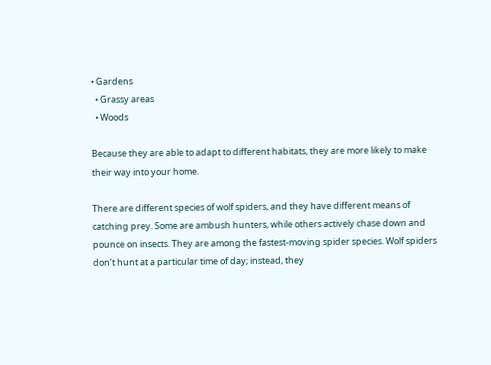• Gardens
  • Grassy areas
  • Woods

Because they are able to adapt to different habitats, they are more likely to make their way into your home.

There are different species of wolf spiders, and they have different means of catching prey. Some are ambush hunters, while others actively chase down and pounce on insects. They are among the fastest-moving spider species. Wolf spiders don’t hunt at a particular time of day; instead, they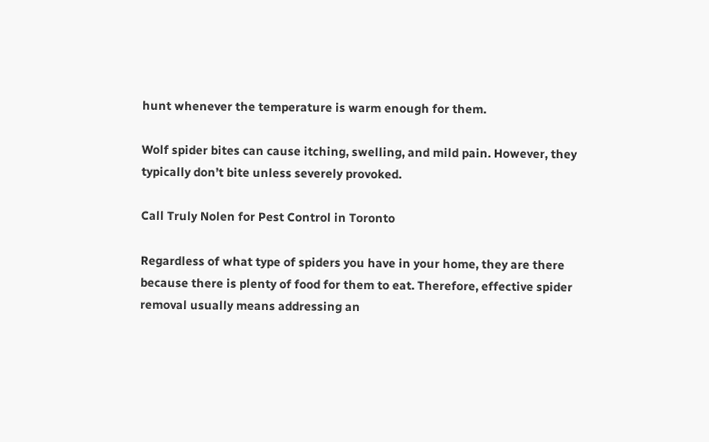hunt whenever the temperature is warm enough for them.

Wolf spider bites can cause itching, swelling, and mild pain. However, they typically don’t bite unless severely provoked.

Call Truly Nolen for Pest Control in Toronto

Regardless of what type of spiders you have in your home, they are there because there is plenty of food for them to eat. Therefore, effective spider removal usually means addressing an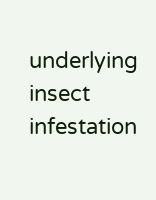underlying insect infestation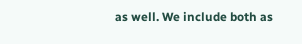as well. We include both as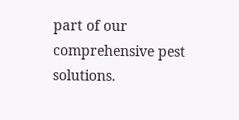part of our comprehensive pest solutions.